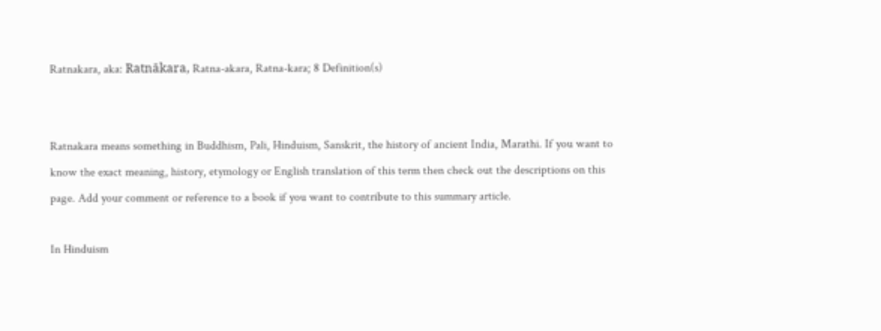Ratnakara, aka: Ratnākara, Ratna-akara, Ratna-kara; 8 Definition(s)


Ratnakara means something in Buddhism, Pali, Hinduism, Sanskrit, the history of ancient India, Marathi. If you want to know the exact meaning, history, etymology or English translation of this term then check out the descriptions on this page. Add your comment or reference to a book if you want to contribute to this summary article.

In Hinduism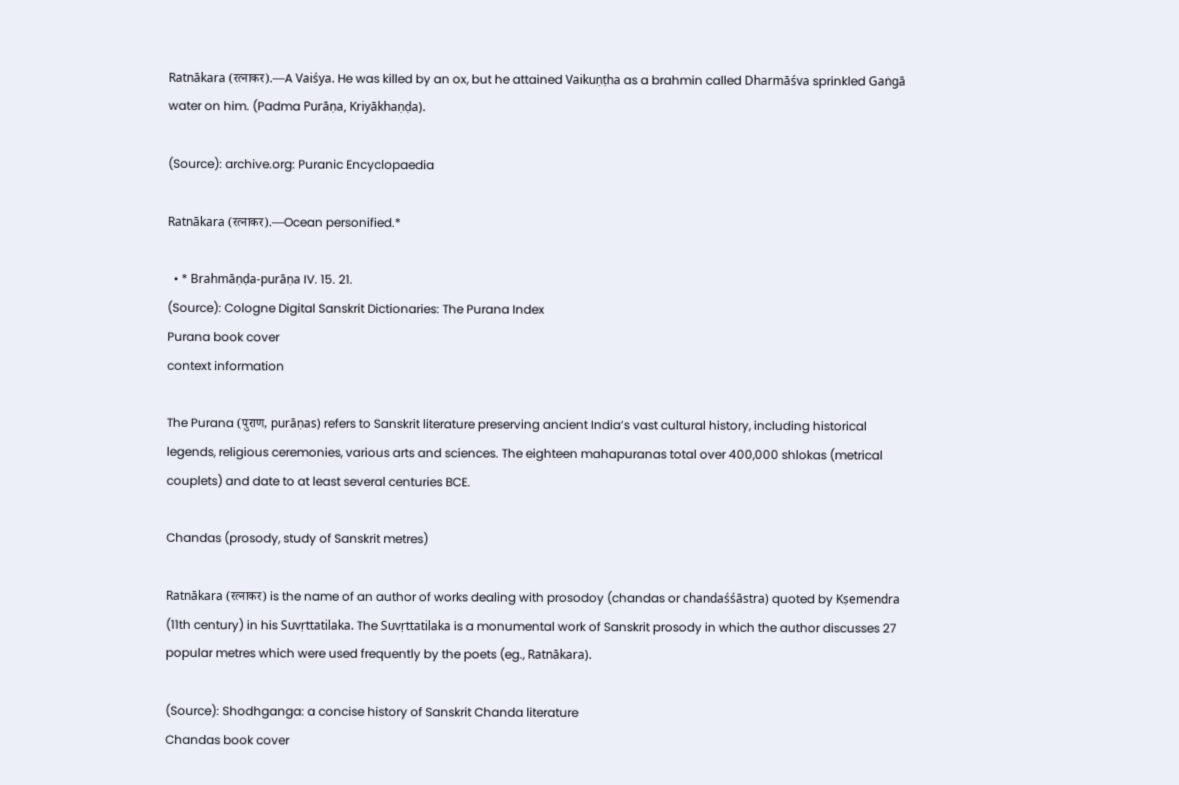Ratnākara (रत्नाकर).—A Vaiśya. He was killed by an ox, but he attained Vaikuṇṭha as a brahmin called Dharmāśva sprinkled Gaṅgā water on him. (Padma Purāṇa, Kriyākhaṇḍa).

(Source): archive.org: Puranic Encyclopaedia

Ratnākara (रत्नाकर).—Ocean personified.*

  • * Brahmāṇḍa-purāṇa IV. 15. 21.
(Source): Cologne Digital Sanskrit Dictionaries: The Purana Index
Purana book cover
context information

The Purana (पुराण, purāṇas) refers to Sanskrit literature preserving ancient India’s vast cultural history, including historical legends, religious ceremonies, various arts and sciences. The eighteen mahapuranas total over 400,000 shlokas (metrical couplets) and date to at least several centuries BCE.

Chandas (prosody, study of Sanskrit metres)

Ratnākara (रत्नाकर) is the name of an author of works dealing with prosodoy (chandas or chandaśśāstra) quoted by Kṣemendra (11th century) in his Suvṛttatilaka. The Suvṛttatilaka is a monumental work of Sanskrit prosody in which the author discusses 27 popular metres which were used frequently by the poets (eg., Ratnākara).

(Source): Shodhganga: a concise history of Sanskrit Chanda literature
Chandas book cover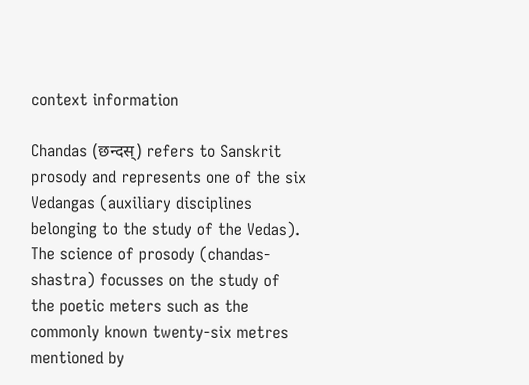context information

Chandas (छन्दस्) refers to Sanskrit prosody and represents one of the six Vedangas (auxiliary disciplines belonging to the study of the Vedas). The science of prosody (chandas-shastra) focusses on the study of the poetic meters such as the commonly known twenty-six metres mentioned by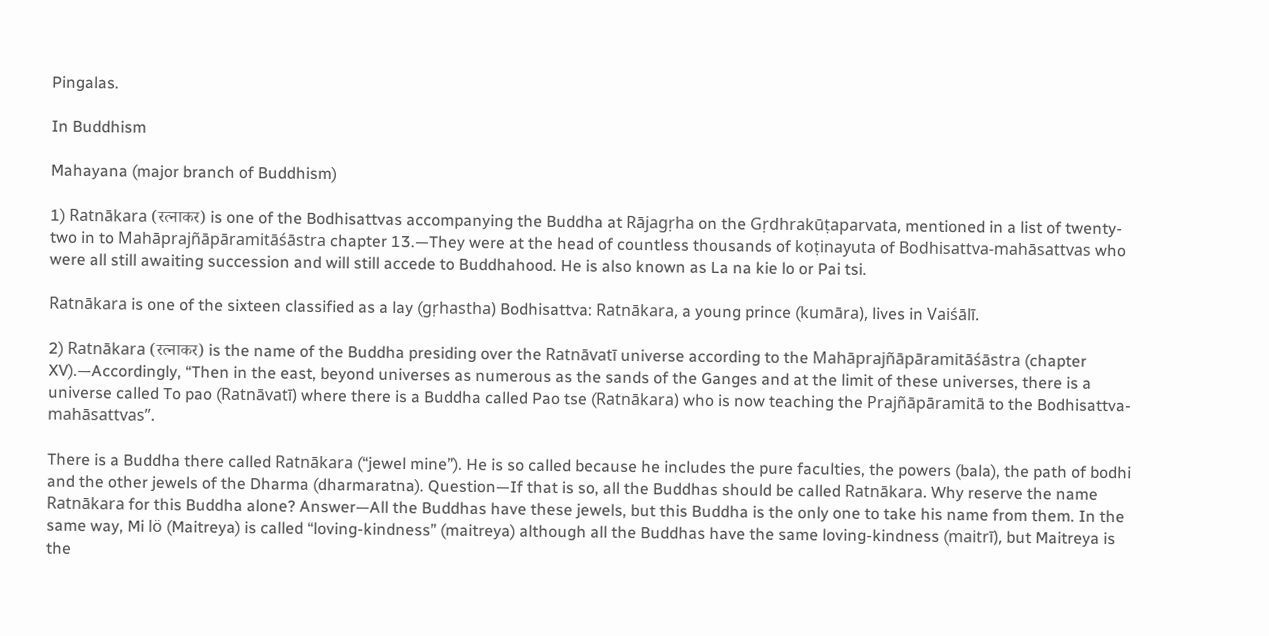Pingalas.

In Buddhism

Mahayana (major branch of Buddhism)

1) Ratnākara (रत्नाकर) is one of the Bodhisattvas accompanying the Buddha at Rājagṛha on the Gṛdhrakūṭaparvata, mentioned in a list of twenty-two in to Mahāprajñāpāramitāśāstra chapter 13.—They were at the head of countless thousands of koṭinayuta of Bodhisattva-mahāsattvas who were all still awaiting succession and will still accede to Buddhahood. He is also known as La na kie lo or Pai tsi.

Ratnākara is one of the sixteen classified as a lay (gṛhastha) Bodhisattva: Ratnākara, a young prince (kumāra), lives in Vaiśālī.

2) Ratnākara (रत्नाकर) is the name of the Buddha presiding over the Ratnāvatī universe according to the Mahāprajñāpāramitāśāstra (chapter XV).—Accordingly, “Then in the east, beyond universes as numerous as the sands of the Ganges and at the limit of these universes, there is a universe called To pao (Ratnāvatī) where there is a Buddha called Pao tse (Ratnākara) who is now teaching the Prajñāpāramitā to the Bodhisattva-mahāsattvas”.

There is a Buddha there called Ratnākara (“jewel mine”). He is so called because he includes the pure faculties, the powers (bala), the path of bodhi and the other jewels of the Dharma (dharmaratna). Question—If that is so, all the Buddhas should be called Ratnākara. Why reserve the name Ratnākara for this Buddha alone? Answer—All the Buddhas have these jewels, but this Buddha is the only one to take his name from them. In the same way, Mi lö (Maitreya) is called “loving-kindness” (maitreya) although all the Buddhas have the same loving-kindness (maitrī), but Maitreya is the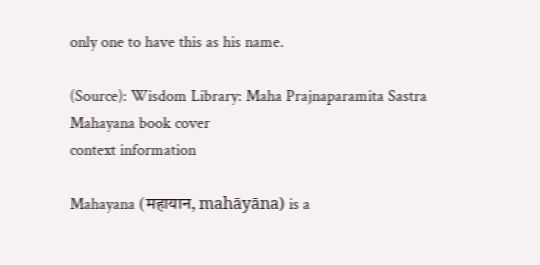only one to have this as his name.

(Source): Wisdom Library: Maha Prajnaparamita Sastra
Mahayana book cover
context information

Mahayana (महायान, mahāyāna) is a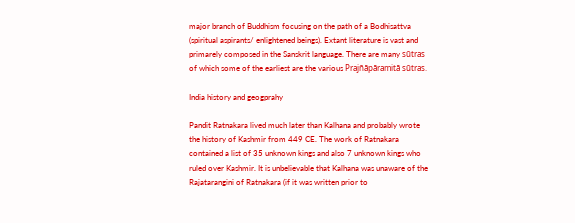major branch of Buddhism focusing on the path of a Bodhisattva (spiritual aspirants/ enlightened beings). Extant literature is vast and primarely composed in the Sanskrit language. There are many sūtras of which some of the earliest are the various Prajñāpāramitā sūtras.

India history and geogprahy

Pandit Ratnakara lived much later than Kalhana and probably wrote the history of Kashmir from 449 CE. The work of Ratnakara contained a list of 35 unknown kings and also 7 unknown kings who ruled over Kashmir. It is unbelievable that Kalhana was unaware of the Rajatarangini of Ratnakara (if it was written prior to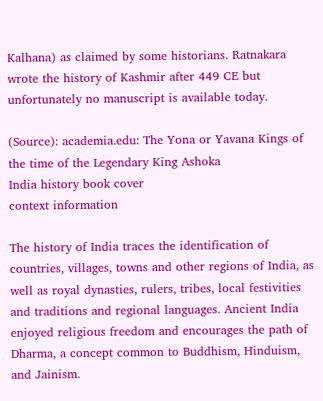Kalhana) as claimed by some historians. Ratnakara wrote the history of Kashmir after 449 CE but unfortunately no manuscript is available today.

(Source): academia.edu: The Yona or Yavana Kings of the time of the Legendary King Ashoka
India history book cover
context information

The history of India traces the identification of countries, villages, towns and other regions of India, as well as royal dynasties, rulers, tribes, local festivities and traditions and regional languages. Ancient India enjoyed religious freedom and encourages the path of Dharma, a concept common to Buddhism, Hinduism, and Jainism.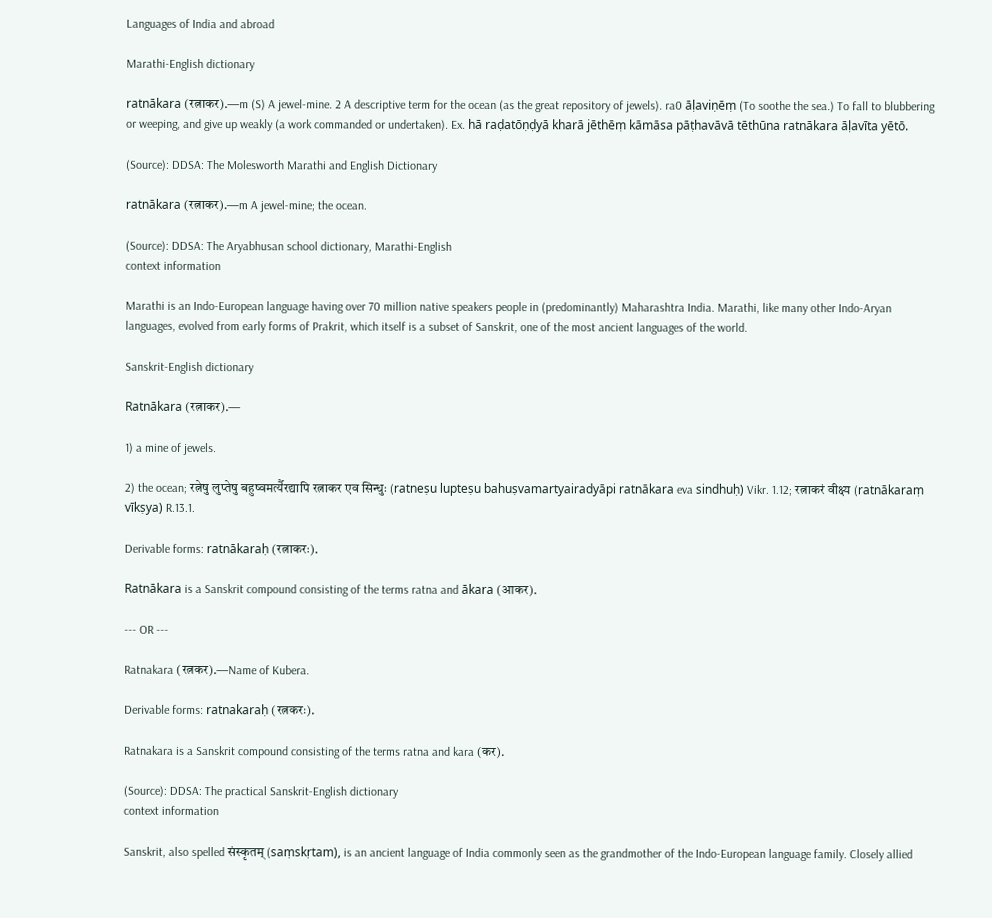Languages of India and abroad

Marathi-English dictionary

ratnākara (रत्नाकर).—m (S) A jewel-mine. 2 A descriptive term for the ocean (as the great repository of jewels). ra0 āḷaviṇēṃ (To soothe the sea.) To fall to blubbering or weeping, and give up weakly (a work commanded or undertaken). Ex. hā raḍatōṇḍyā kharā jēthēṃ kāmāsa pāṭhavāvā tēthūna ratnākara āḷavīta yētō.

(Source): DDSA: The Molesworth Marathi and English Dictionary

ratnākara (रत्नाकर).—m A jewel-mine; the ocean.

(Source): DDSA: The Aryabhusan school dictionary, Marathi-English
context information

Marathi is an Indo-European language having over 70 million native speakers people in (predominantly) Maharashtra India. Marathi, like many other Indo-Aryan languages, evolved from early forms of Prakrit, which itself is a subset of Sanskrit, one of the most ancient languages of the world.

Sanskrit-English dictionary

Ratnākara (रत्नाकर).—

1) a mine of jewels.

2) the ocean; रत्नेषु लुप्तेषु बहुष्वमर्त्यैरद्यापि रत्नाकर एव सिन्धुः (ratneṣu lupteṣu bahuṣvamartyairadyāpi ratnākara eva sindhuḥ) Vikr. 1.12; रत्नाकरं वीक्ष्य (ratnākaraṃ vīkṣya) R.13.1.

Derivable forms: ratnākaraḥ (रत्नाकरः).

Ratnākara is a Sanskrit compound consisting of the terms ratna and ākara (आकर).

--- OR ---

Ratnakara (रत्नकर).—Name of Kubera.

Derivable forms: ratnakaraḥ (रत्नकरः).

Ratnakara is a Sanskrit compound consisting of the terms ratna and kara (कर).

(Source): DDSA: The practical Sanskrit-English dictionary
context information

Sanskrit, also spelled संस्कृतम् (saṃskṛtam), is an ancient language of India commonly seen as the grandmother of the Indo-European language family. Closely allied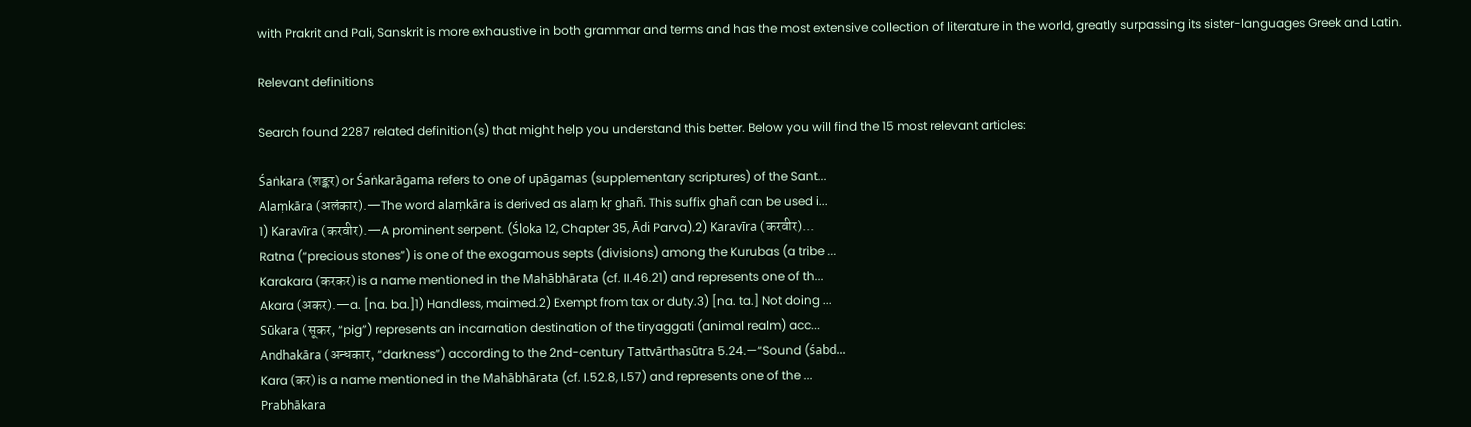with Prakrit and Pali, Sanskrit is more exhaustive in both grammar and terms and has the most extensive collection of literature in the world, greatly surpassing its sister-languages Greek and Latin.

Relevant definitions

Search found 2287 related definition(s) that might help you understand this better. Below you will find the 15 most relevant articles:

Śaṅkara (शङ्कर) or Śaṅkarāgama refers to one of upāgamas (supplementary scriptures) of the Sant...
Alaṃkāra (अलंकार).—The word alaṃkāra is derived as alaṃ kṛ ghañ. This suffix ghañ can be used i...
1) Karavīra (करवीर).—A prominent serpent. (Śloka 12, Chapter 35, Ādi Parva).2) Karavīra (करवीर)...
Ratna (“precious stones”) is one of the exogamous septs (divisions) among the Kurubas (a tribe ...
Karakara (करकर) is a name mentioned in the Mahābhārata (cf. II.46.21) and represents one of th...
Akara (अकर).—a. [na. ba.]1) Handless, maimed.2) Exempt from tax or duty.3) [na. ta.] Not doing ...
Sūkara (सूकर, “pig”) represents an incarnation destination of the tiryaggati (animal realm) acc...
Andhakāra (अन्धकार, “darkness”) according to the 2nd-century Tattvārthasūtra 5.24.—“Sound (śabd...
Kara (कर) is a name mentioned in the Mahābhārata (cf. I.52.8, I.57) and represents one of the ...
Prabhākara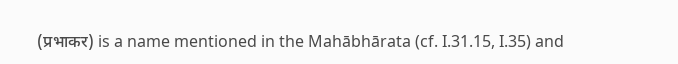(प्रभाकर) is a name mentioned in the Mahābhārata (cf. I.31.15, I.35) and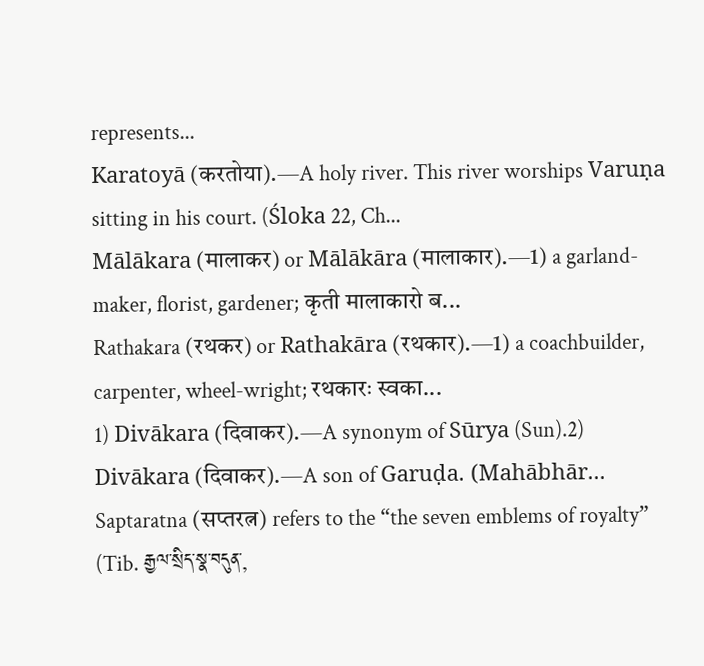represents...
Karatoyā (करतोया).—A holy river. This river worships Varuṇa sitting in his court. (Śloka 22, Ch...
Mālākara (मालाकर) or Mālākāra (मालाकार).—1) a garland-maker, florist, gardener; कृती मालाकारो ब...
Rathakara (रथकर) or Rathakāra (रथकार).—1) a coachbuilder, carpenter, wheel-wright; रथकारः स्वका...
1) Divākara (दिवाकर).—A synonym of Sūrya (Sun).2) Divākara (दिवाकर).—A son of Garuḍa. (Mahābhār...
Saptaratna (सप्तरत्न) refers to the “the seven emblems of royalty” (Tib. རྒྱལ་སྲིད་སྣ་བདུན་,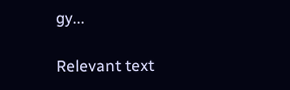gy...

Relevant text